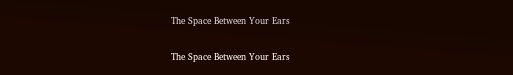The Space Between Your Ears

The Space Between Your Ears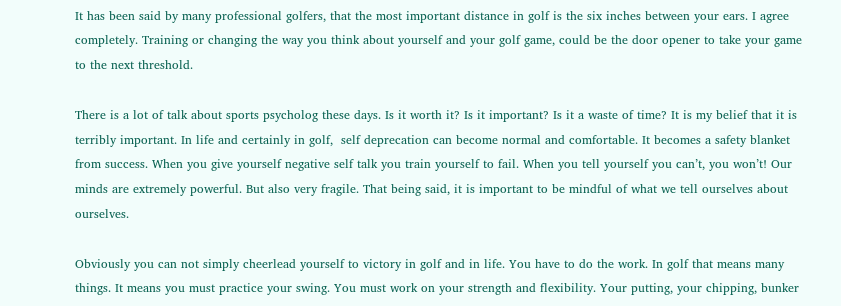It has been said by many professional golfers, that the most important distance in golf is the six inches between your ears. I agree completely. Training or changing the way you think about yourself and your golf game, could be the door opener to take your game to the next threshold.

There is a lot of talk about sports psycholog these days. Is it worth it? Is it important? Is it a waste of time? It is my belief that it is terribly important. In life and certainly in golf,  self deprecation can become normal and comfortable. It becomes a safety blanket from success. When you give yourself negative self talk you train yourself to fail. When you tell yourself you can’t, you won’t! Our minds are extremely powerful. But also very fragile. That being said, it is important to be mindful of what we tell ourselves about ourselves.

Obviously you can not simply cheerlead yourself to victory in golf and in life. You have to do the work. In golf that means many things. It means you must practice your swing. You must work on your strength and flexibility. Your putting, your chipping, bunker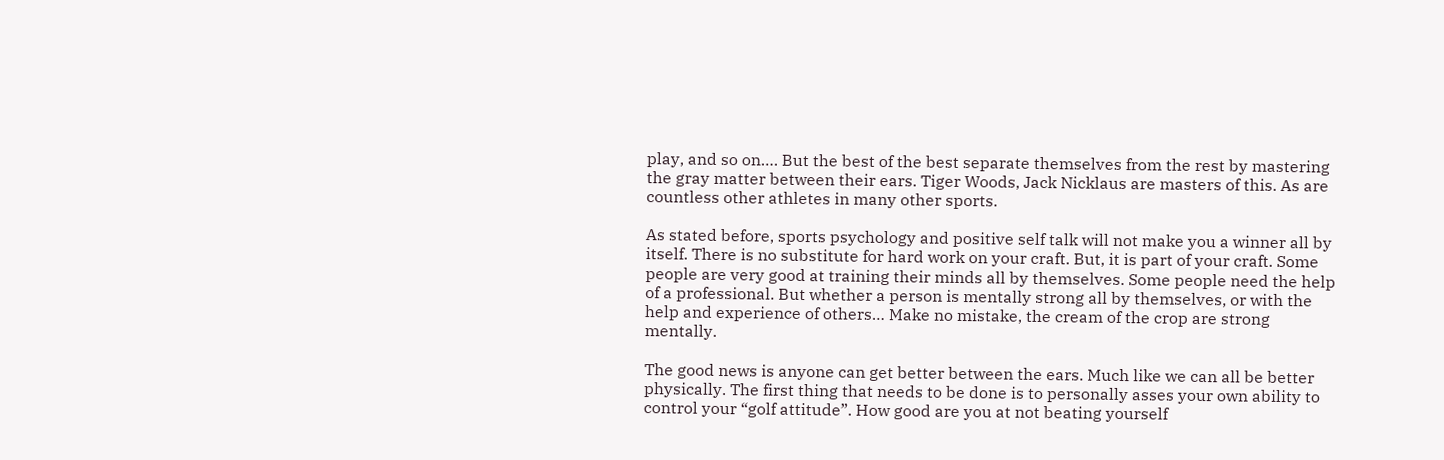play, and so on…. But the best of the best separate themselves from the rest by mastering the gray matter between their ears. Tiger Woods, Jack Nicklaus are masters of this. As are countless other athletes in many other sports.

As stated before, sports psychology and positive self talk will not make you a winner all by itself. There is no substitute for hard work on your craft. But, it is part of your craft. Some people are very good at training their minds all by themselves. Some people need the help of a professional. But whether a person is mentally strong all by themselves, or with the help and experience of others… Make no mistake, the cream of the crop are strong mentally.

The good news is anyone can get better between the ears. Much like we can all be better physically. The first thing that needs to be done is to personally asses your own ability to control your “golf attitude”. How good are you at not beating yourself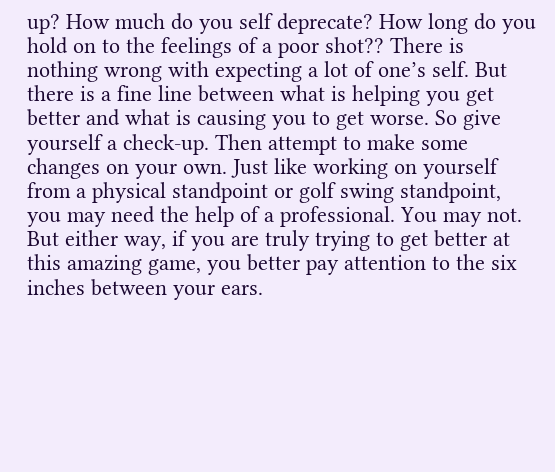up? How much do you self deprecate? How long do you hold on to the feelings of a poor shot?? There is nothing wrong with expecting a lot of one’s self. But there is a fine line between what is helping you get better and what is causing you to get worse. So give yourself a check-up. Then attempt to make some changes on your own. Just like working on yourself from a physical standpoint or golf swing standpoint, you may need the help of a professional. You may not. But either way, if you are truly trying to get better at this amazing game, you better pay attention to the six inches between your ears.